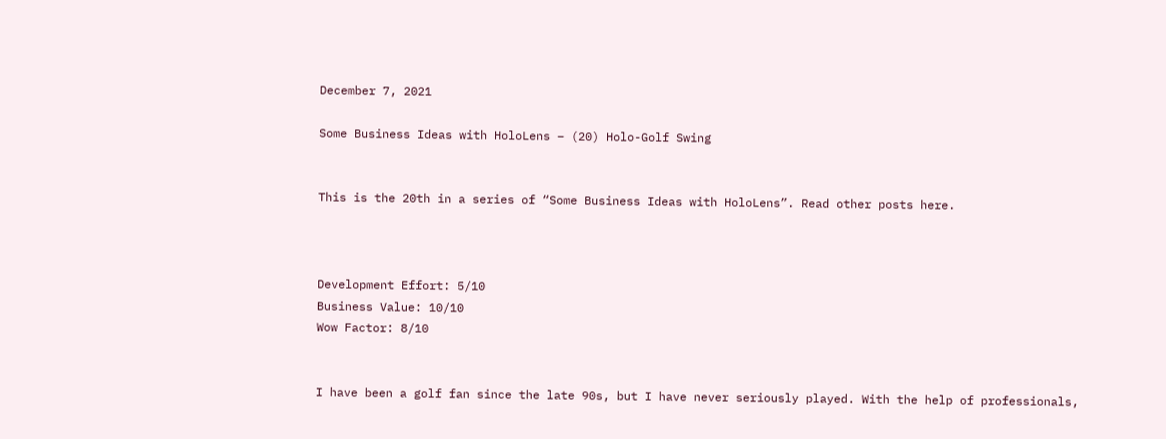December 7, 2021

Some Business Ideas with HoloLens – (20) Holo-Golf Swing


This is the 20th in a series of “Some Business Ideas with HoloLens”. Read other posts here.



Development Effort: 5/10
Business Value: 10/10
Wow Factor: 8/10


I have been a golf fan since the late 90s, but I have never seriously played. With the help of professionals,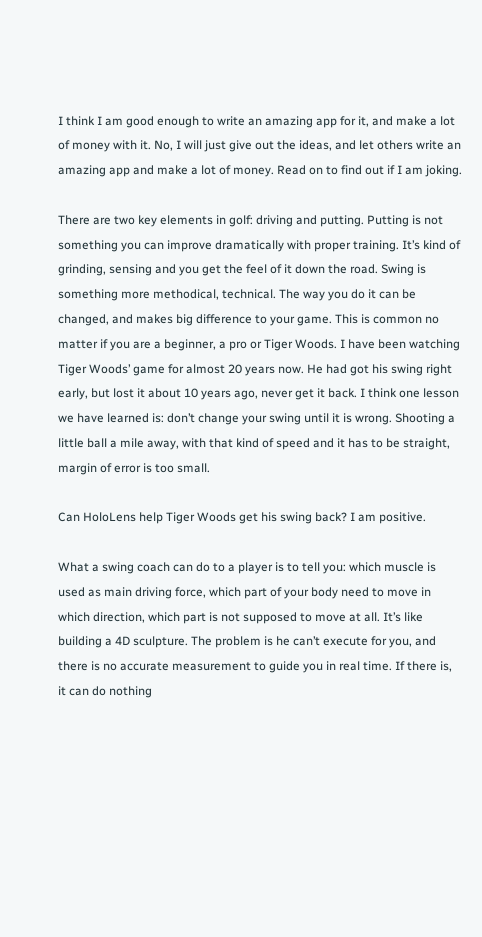I think I am good enough to write an amazing app for it, and make a lot of money with it. No, I will just give out the ideas, and let others write an amazing app and make a lot of money. Read on to find out if I am joking.

There are two key elements in golf: driving and putting. Putting is not something you can improve dramatically with proper training. It’s kind of grinding, sensing and you get the feel of it down the road. Swing is something more methodical, technical. The way you do it can be changed, and makes big difference to your game. This is common no matter if you are a beginner, a pro or Tiger Woods. I have been watching Tiger Woods’ game for almost 20 years now. He had got his swing right early, but lost it about 10 years ago, never get it back. I think one lesson we have learned is: don’t change your swing until it is wrong. Shooting a little ball a mile away, with that kind of speed and it has to be straight, margin of error is too small.

Can HoloLens help Tiger Woods get his swing back? I am positive.

What a swing coach can do to a player is to tell you: which muscle is used as main driving force, which part of your body need to move in which direction, which part is not supposed to move at all. It’s like building a 4D sculpture. The problem is he can’t execute for you, and there is no accurate measurement to guide you in real time. If there is, it can do nothing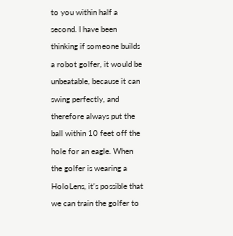to you within half a second. I have been thinking if someone builds a robot golfer, it would be unbeatable, because it can swing perfectly, and therefore always put the ball within 10 feet off the hole for an eagle. When the golfer is wearing a HoloLens, it’s possible that we can train the golfer to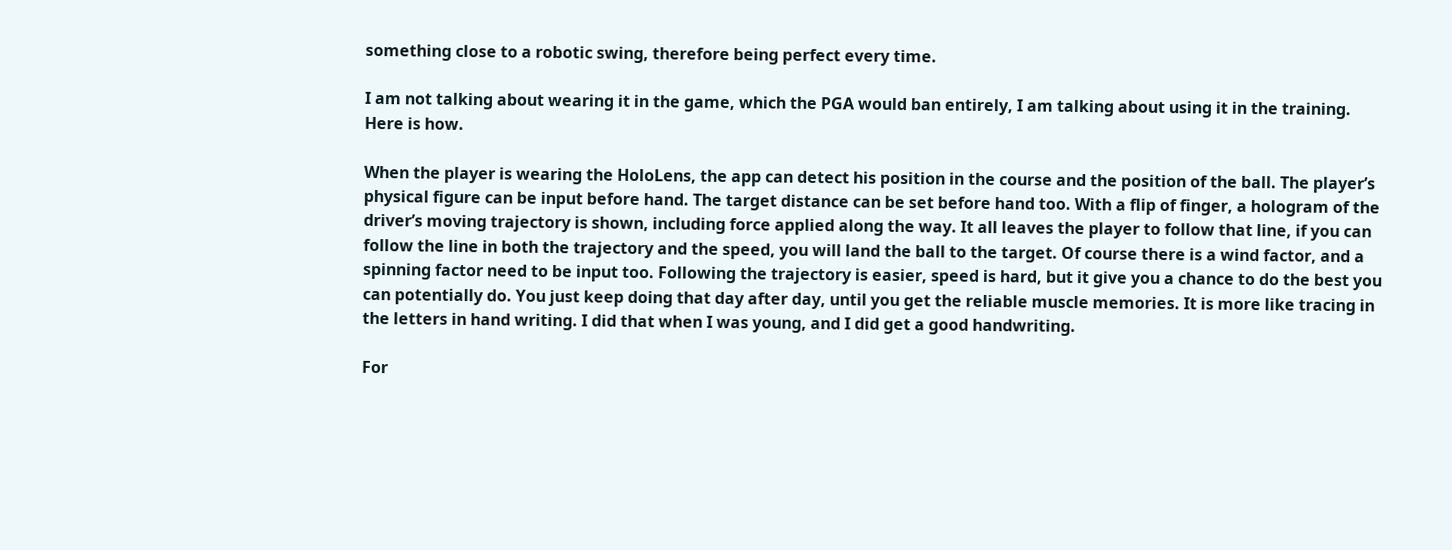something close to a robotic swing, therefore being perfect every time.

I am not talking about wearing it in the game, which the PGA would ban entirely, I am talking about using it in the training. Here is how.

When the player is wearing the HoloLens, the app can detect his position in the course and the position of the ball. The player’s physical figure can be input before hand. The target distance can be set before hand too. With a flip of finger, a hologram of the driver’s moving trajectory is shown, including force applied along the way. It all leaves the player to follow that line, if you can follow the line in both the trajectory and the speed, you will land the ball to the target. Of course there is a wind factor, and a spinning factor need to be input too. Following the trajectory is easier, speed is hard, but it give you a chance to do the best you can potentially do. You just keep doing that day after day, until you get the reliable muscle memories. It is more like tracing in the letters in hand writing. I did that when I was young, and I did get a good handwriting.

For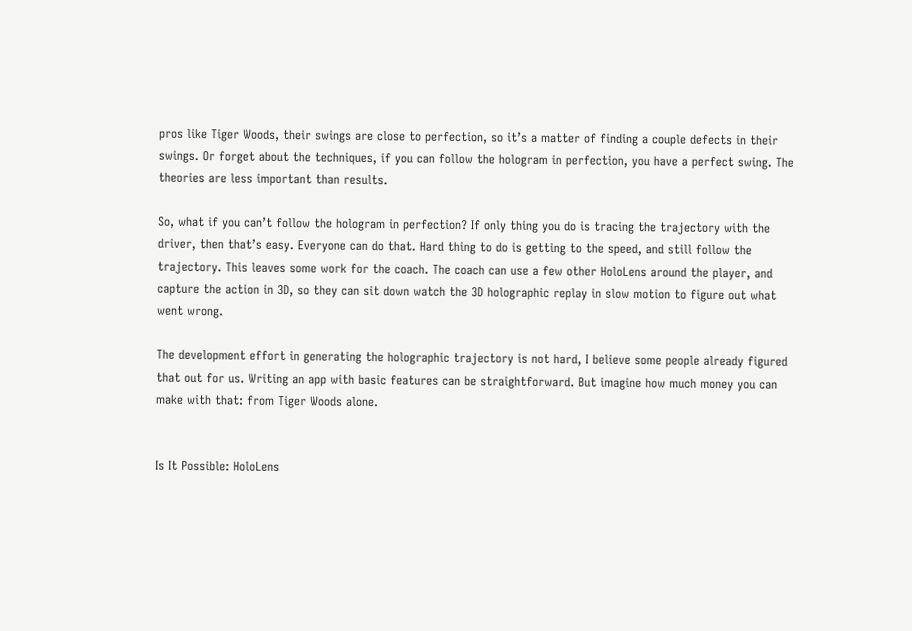pros like Tiger Woods, their swings are close to perfection, so it’s a matter of finding a couple defects in their swings. Or forget about the techniques, if you can follow the hologram in perfection, you have a perfect swing. The theories are less important than results.

So, what if you can’t follow the hologram in perfection? If only thing you do is tracing the trajectory with the driver, then that’s easy. Everyone can do that. Hard thing to do is getting to the speed, and still follow the trajectory. This leaves some work for the coach. The coach can use a few other HoloLens around the player, and capture the action in 3D, so they can sit down watch the 3D holographic replay in slow motion to figure out what went wrong.

The development effort in generating the holographic trajectory is not hard, I believe some people already figured that out for us. Writing an app with basic features can be straightforward. But imagine how much money you can make with that: from Tiger Woods alone.


Is It Possible: HoloLens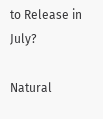to Release in July?

Natural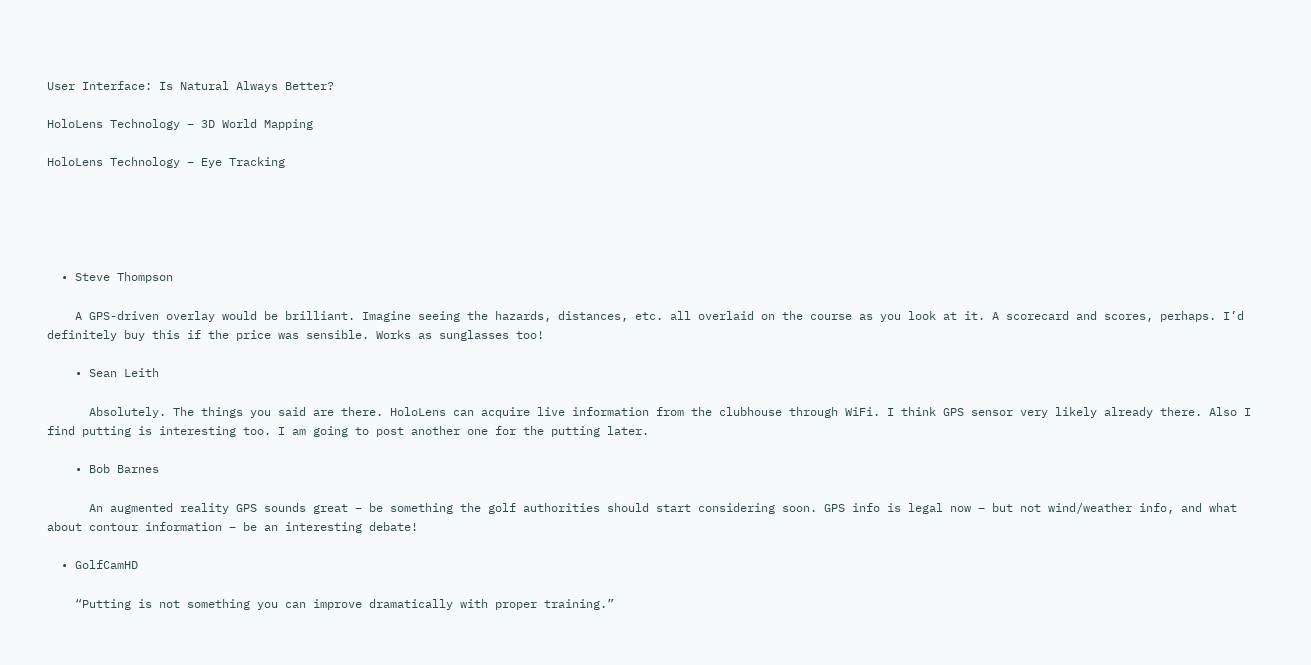User Interface: Is Natural Always Better?

HoloLens Technology – 3D World Mapping

HoloLens Technology – Eye Tracking





  • Steve Thompson

    A GPS-driven overlay would be brilliant. Imagine seeing the hazards, distances, etc. all overlaid on the course as you look at it. A scorecard and scores, perhaps. I’d definitely buy this if the price was sensible. Works as sunglasses too!

    • Sean Leith

      Absolutely. The things you said are there. HoloLens can acquire live information from the clubhouse through WiFi. I think GPS sensor very likely already there. Also I find putting is interesting too. I am going to post another one for the putting later.

    • Bob Barnes

      An augmented reality GPS sounds great – be something the golf authorities should start considering soon. GPS info is legal now – but not wind/weather info, and what about contour information – be an interesting debate!

  • GolfCamHD

    “Putting is not something you can improve dramatically with proper training.”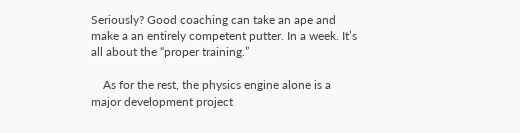Seriously? Good coaching can take an ape and make a an entirely competent putter. In a week. It’s all about the “proper training.”

    As for the rest, the physics engine alone is a major development project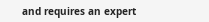and requires an expert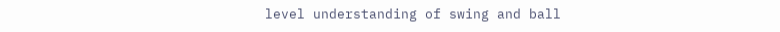level understanding of swing and ball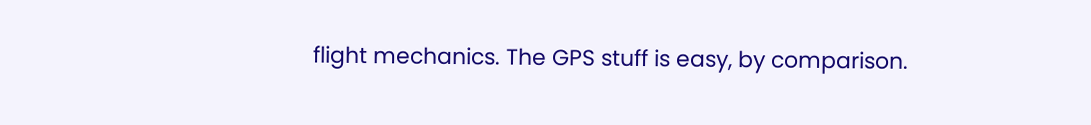flight mechanics. The GPS stuff is easy, by comparison.